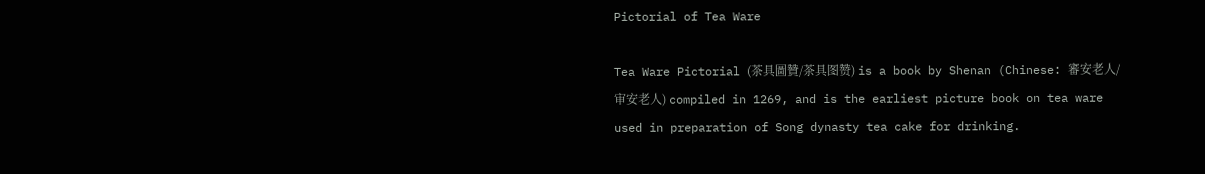Pictorial of Tea Ware

Tea Ware Pictorial (茶具圖贊/茶具图赞) is a book by Shenan (Chinese: 審安老人/审安老人) compiled in 1269, and is the earliest picture book on tea ware used in preparation of Song dynasty tea cake for drinking.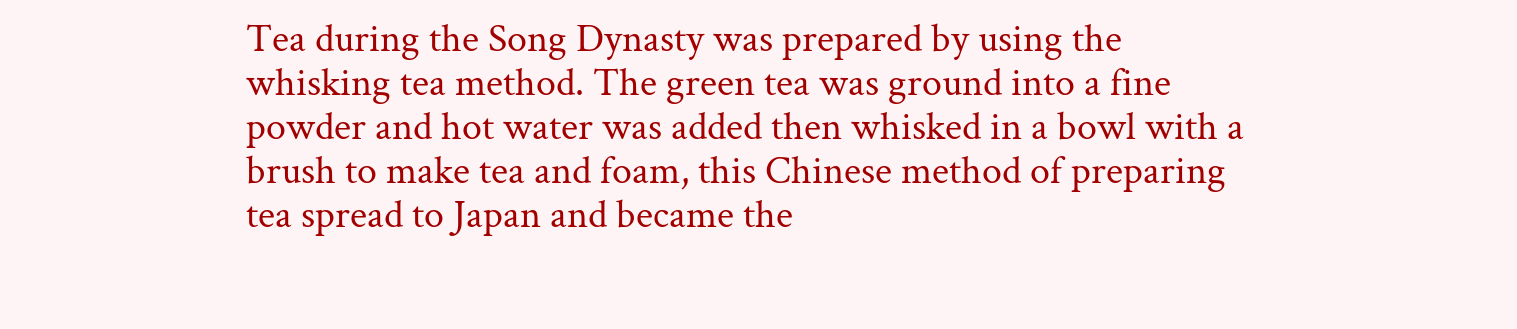Tea during the Song Dynasty was prepared by using the whisking tea method. The green tea was ground into a fine powder and hot water was added then whisked in a bowl with a brush to make tea and foam, this Chinese method of preparing tea spread to Japan and became the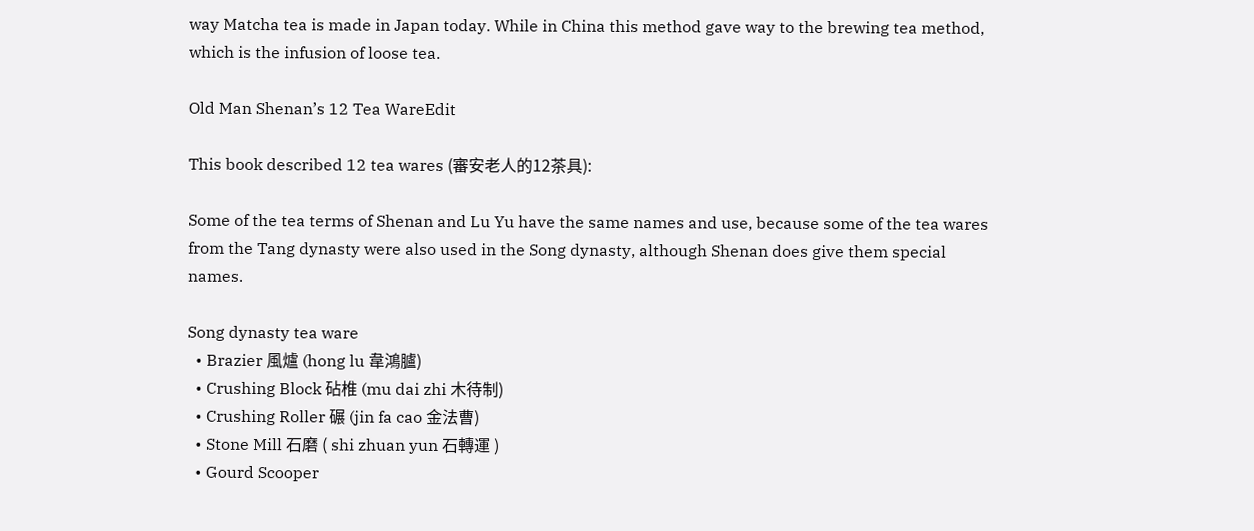way Matcha tea is made in Japan today. While in China this method gave way to the brewing tea method, which is the infusion of loose tea.

Old Man Shenan’s 12 Tea WareEdit

This book described 12 tea wares (審安老人的12茶具):

Some of the tea terms of Shenan and Lu Yu have the same names and use, because some of the tea wares from the Tang dynasty were also used in the Song dynasty, although Shenan does give them special names.

Song dynasty tea ware
  • Brazier 風爐 (hong lu 韋鴻臚)
  • Crushing Block 砧椎 (mu dai zhi 木待制)
  • Crushing Roller 碾 (jin fa cao 金法曹)
  • Stone Mill 石磨 ( shi zhuan yun 石轉運 )
  • Gourd Scooper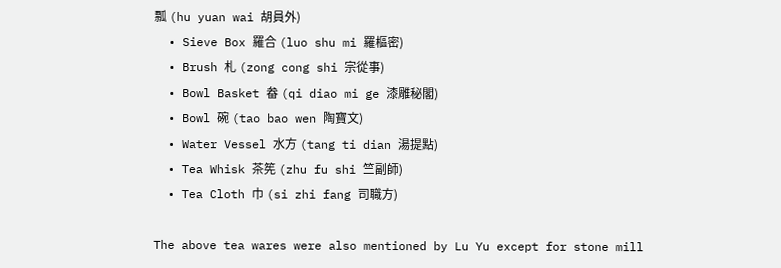瓢 (hu yuan wai 胡員外)
  • Sieve Box 羅合 (luo shu mi 羅樞密)
  • Brush 札 (zong cong shi 宗從事)
  • Bowl Basket 畚 (qi diao mi ge 漆雕秘閣)
  • Bowl 碗 (tao bao wen 陶寶文)
  • Water Vessel 水方 (tang ti dian 湯提點)
  • Tea Whisk 茶筅 (zhu fu shi 竺副師)
  • Tea Cloth 巾 (si zhi fang 司職方)

The above tea wares were also mentioned by Lu Yu except for stone mill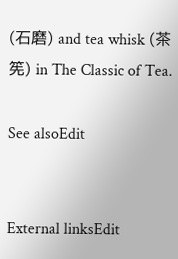(石磨) and tea whisk (茶筅) in The Classic of Tea.

See alsoEdit


External linksEdit